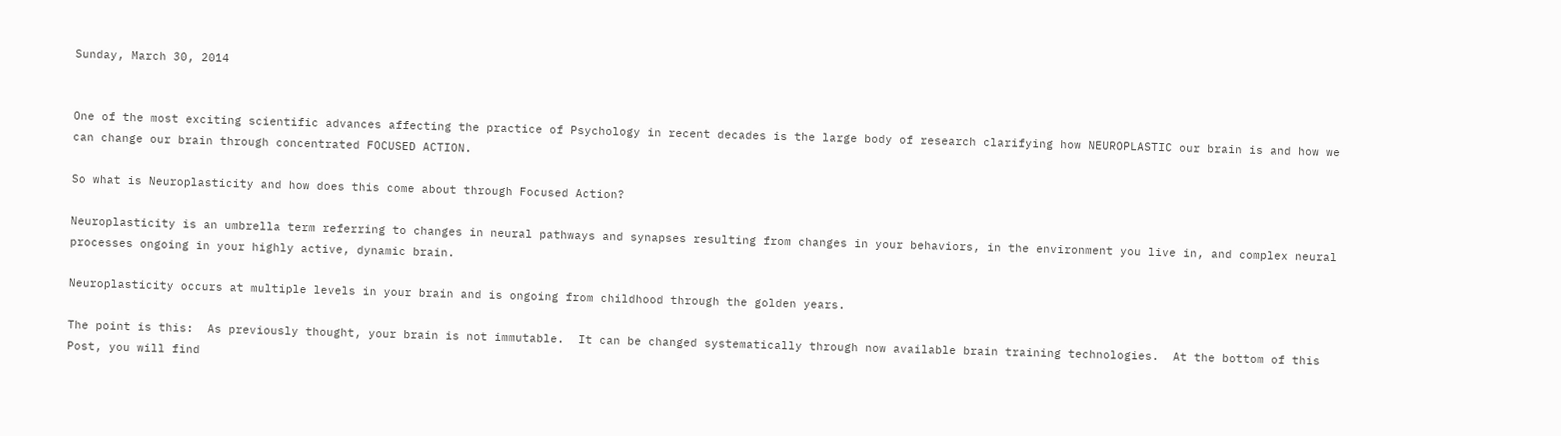Sunday, March 30, 2014


One of the most exciting scientific advances affecting the practice of Psychology in recent decades is the large body of research clarifying how NEUROPLASTIC our brain is and how we can change our brain through concentrated FOCUSED ACTION.

So what is Neuroplasticity and how does this come about through Focused Action?

Neuroplasticity is an umbrella term referring to changes in neural pathways and synapses resulting from changes in your behaviors, in the environment you live in, and complex neural processes ongoing in your highly active, dynamic brain.

Neuroplasticity occurs at multiple levels in your brain and is ongoing from childhood through the golden years.

The point is this:  As previously thought, your brain is not immutable.  It can be changed systematically through now available brain training technologies.  At the bottom of this Post, you will find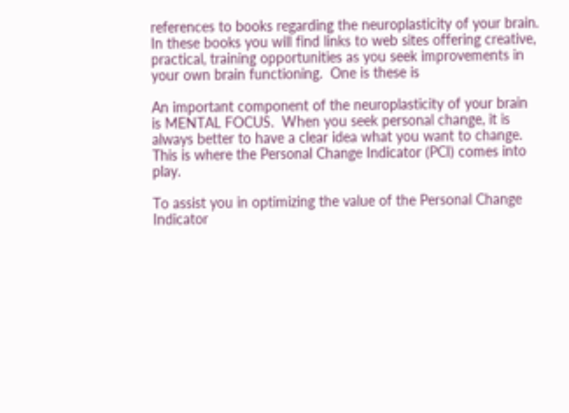references to books regarding the neuroplasticity of your brain.  In these books you will find links to web sites offering creative, practical, training opportunities as you seek improvements in your own brain functioning.  One is these is

An important component of the neuroplasticity of your brain is MENTAL FOCUS.  When you seek personal change, it is always better to have a clear idea what you want to change.  This is where the Personal Change Indicator (PCI) comes into play.

To assist you in optimizing the value of the Personal Change Indicator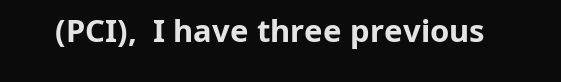(PCI),  I have three previous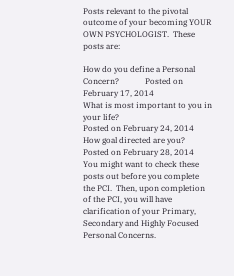Posts relevant to the pivotal outcome of your becoming YOUR OWN PSYCHOLOGIST.  These posts are:

How do you define a Personal Concern?             Posted on February 17, 2014
What is most important to you in your life?
Posted on February 24, 2014
How goal directed are you?
Posted on February 28, 2014
You might want to check these posts out before you complete the PCI.  Then, upon completion of the PCI, you will have clarification of your Primary, Secondary and Highly Focused Personal Concerns.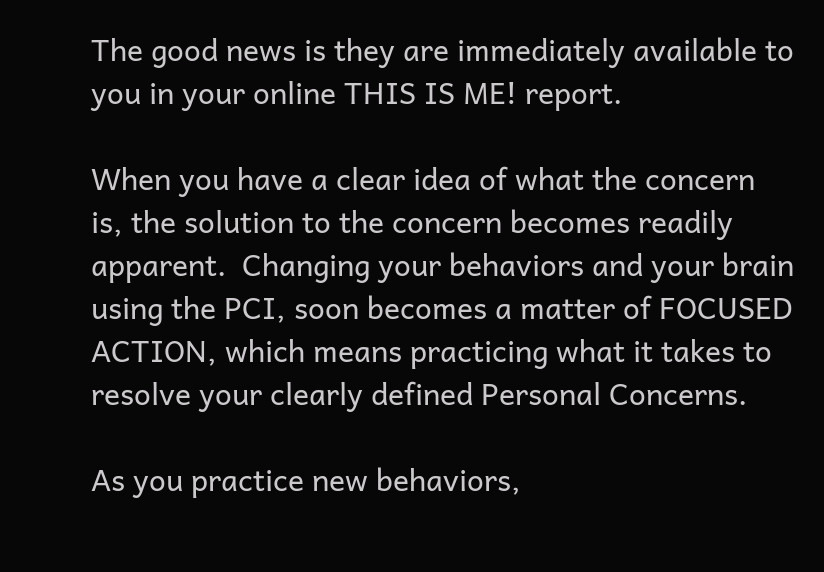The good news is they are immediately available to you in your online THIS IS ME! report.

When you have a clear idea of what the concern is, the solution to the concern becomes readily apparent.  Changing your behaviors and your brain using the PCI, soon becomes a matter of FOCUSED ACTION, which means practicing what it takes to resolve your clearly defined Personal Concerns.

As you practice new behaviors,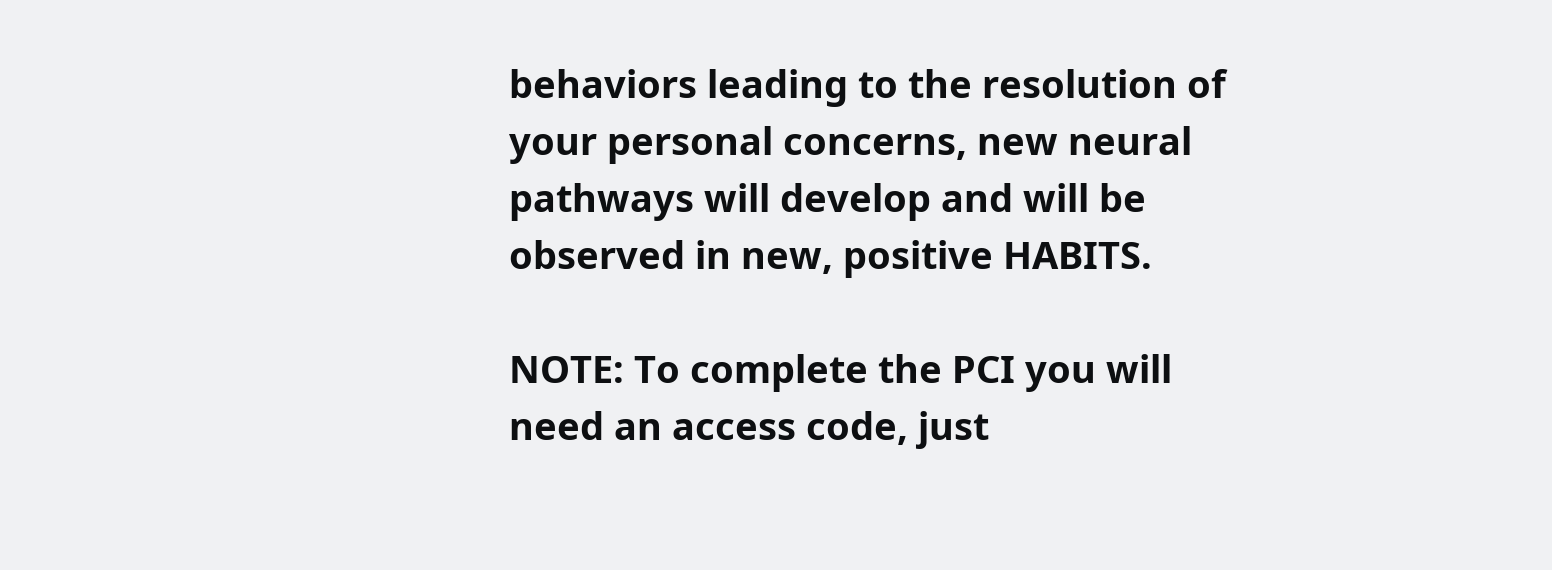behaviors leading to the resolution of your personal concerns, new neural pathways will develop and will be observed in new, positive HABITS.

NOTE: To complete the PCI you will need an access code, just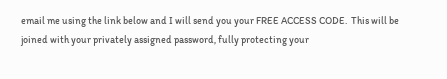email me using the link below and I will send you your FREE ACCESS CODE.  This will be joined with your privately assigned password, fully protecting your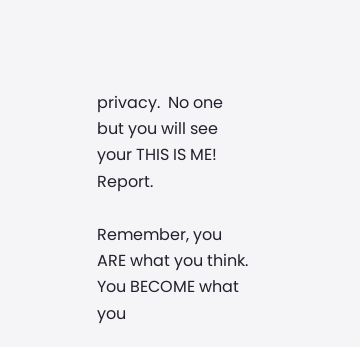privacy.  No one but you will see your THIS IS ME! Report.

Remember, you ARE what you think.  You BECOME what you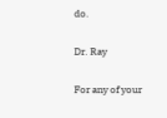do.

Dr. Ray

For any of your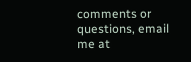comments or questions, email me at